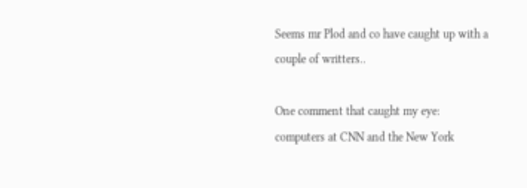Seems mr Plod and co have caught up with a couple of writters..

One comment that caught my eye:
computers at CNN and the New York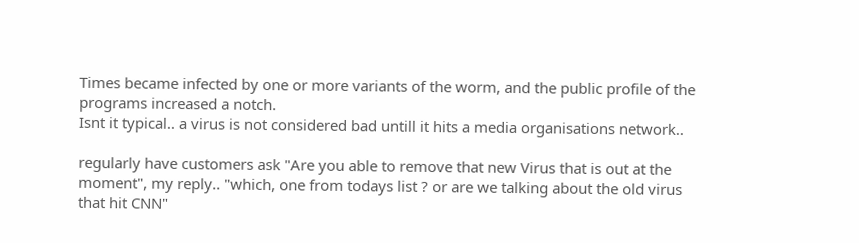Times became infected by one or more variants of the worm, and the public profile of the programs increased a notch.
Isnt it typical.. a virus is not considered bad untill it hits a media organisations network..

regularly have customers ask "Are you able to remove that new Virus that is out at the moment", my reply.. "which, one from todays list ? or are we talking about the old virus that hit CNN"